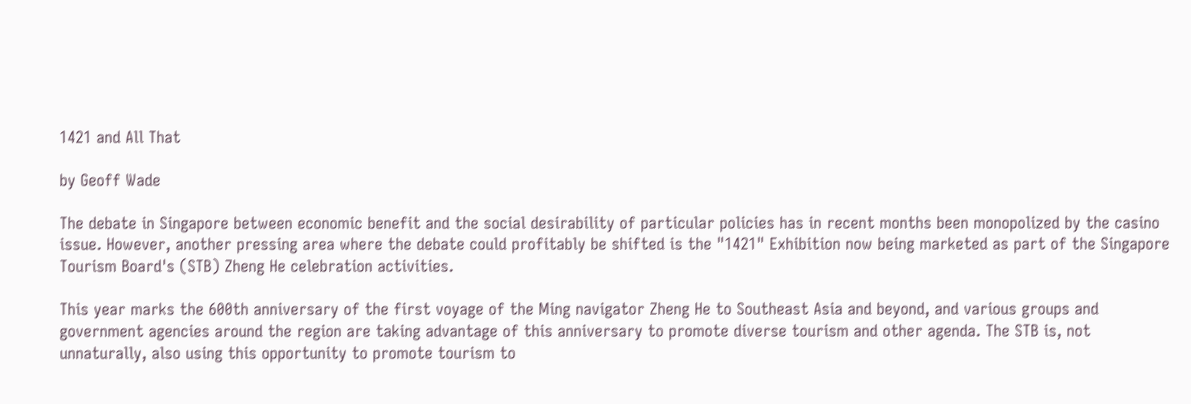1421 and All That

by Geoff Wade

The debate in Singapore between economic benefit and the social desirability of particular policies has in recent months been monopolized by the casino issue. However, another pressing area where the debate could profitably be shifted is the "1421" Exhibition now being marketed as part of the Singapore Tourism Board's (STB) Zheng He celebration activities.

This year marks the 600th anniversary of the first voyage of the Ming navigator Zheng He to Southeast Asia and beyond, and various groups and government agencies around the region are taking advantage of this anniversary to promote diverse tourism and other agenda. The STB is, not unnaturally, also using this opportunity to promote tourism to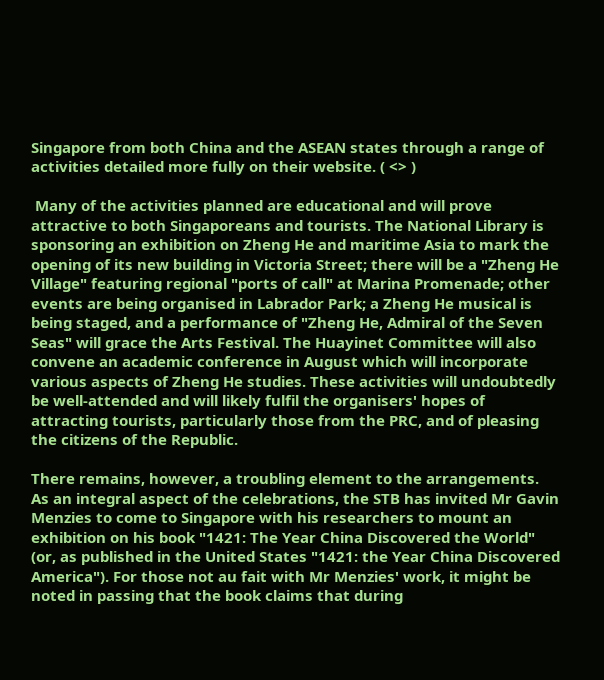Singapore from both China and the ASEAN states through a range of activities detailed more fully on their website. ( <> )

 Many of the activities planned are educational and will prove attractive to both Singaporeans and tourists. The National Library is sponsoring an exhibition on Zheng He and maritime Asia to mark the opening of its new building in Victoria Street; there will be a "Zheng He Village" featuring regional "ports of call" at Marina Promenade; other events are being organised in Labrador Park; a Zheng He musical is being staged, and a performance of "Zheng He, Admiral of the Seven Seas" will grace the Arts Festival. The Huayinet Committee will also convene an academic conference in August which will incorporate various aspects of Zheng He studies. These activities will undoubtedly be well-attended and will likely fulfil the organisers' hopes of attracting tourists, particularly those from the PRC, and of pleasing the citizens of the Republic.

There remains, however, a troubling element to the arrangements. As an integral aspect of the celebrations, the STB has invited Mr Gavin Menzies to come to Singapore with his researchers to mount an exhibition on his book "1421: The Year China Discovered the World" (or, as published in the United States "1421: the Year China Discovered America"). For those not au fait with Mr Menzies' work, it might be noted in passing that the book claims that during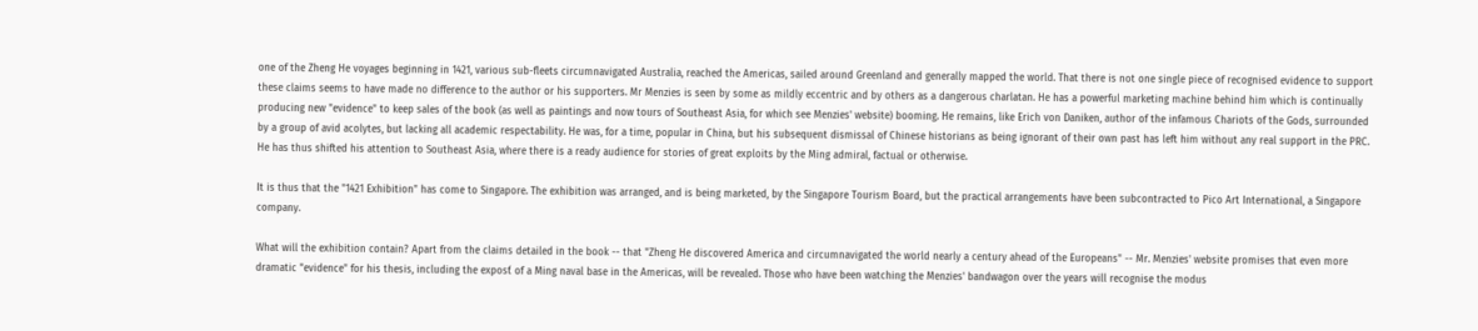one of the Zheng He voyages beginning in 1421, various sub-fleets circumnavigated Australia, reached the Americas, sailed around Greenland and generally mapped the world. That there is not one single piece of recognised evidence to support these claims seems to have made no difference to the author or his supporters. Mr Menzies is seen by some as mildly eccentric and by others as a dangerous charlatan. He has a powerful marketing machine behind him which is continually producing new "evidence" to keep sales of the book (as well as paintings and now tours of Southeast Asia, for which see Menzies' website) booming. He remains, like Erich von Daniken, author of the infamous Chariots of the Gods, surrounded by a group of avid acolytes, but lacking all academic respectability. He was, for a time, popular in China, but his subsequent dismissal of Chinese historians as being ignorant of their own past has left him without any real support in the PRC. He has thus shifted his attention to Southeast Asia, where there is a ready audience for stories of great exploits by the Ming admiral, factual or otherwise.

It is thus that the "1421 Exhibition" has come to Singapore. The exhibition was arranged, and is being marketed, by the Singapore Tourism Board, but the practical arrangements have been subcontracted to Pico Art International, a Singapore company.

What will the exhibition contain? Apart from the claims detailed in the book -- that "Zheng He discovered America and circumnavigated the world nearly a century ahead of the Europeans" -- Mr. Menzies' website promises that even more dramatic "evidence" for his thesis, including the exposť of a Ming naval base in the Americas, will be revealed. Those who have been watching the Menzies' bandwagon over the years will recognise the modus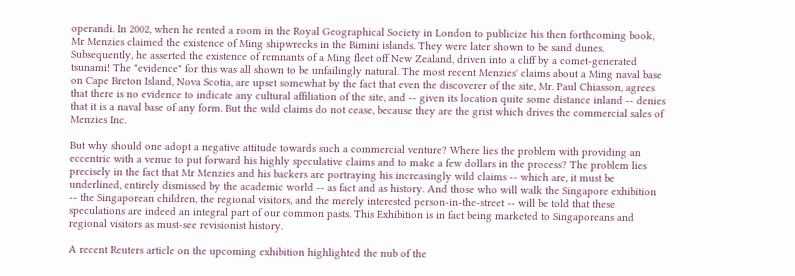operandi. In 2002, when he rented a room in the Royal Geographical Society in London to publicize his then forthcoming book, Mr Menzies claimed the existence of Ming shipwrecks in the Bimini islands. They were later shown to be sand dunes. Subsequently, he asserted the existence of remnants of a Ming fleet off New Zealand, driven into a cliff by a comet-generated tsunami! The "evidence" for this was all shown to be unfailingly natural. The most recent Menzies' claims about a Ming naval base on Cape Breton Island, Nova Scotia, are upset somewhat by the fact that even the discoverer of the site, Mr. Paul Chiasson, agrees that there is no evidence to indicate any cultural affiliation of the site, and -- given its location quite some distance inland -- denies that it is a naval base of any form. But the wild claims do not cease, because they are the grist which drives the commercial sales of Menzies Inc.

But why should one adopt a negative attitude towards such a commercial venture? Where lies the problem with providing an eccentric with a venue to put forward his highly speculative claims and to make a few dollars in the process? The problem lies precisely in the fact that Mr Menzies and his backers are portraying his increasingly wild claims -- which are, it must be underlined, entirely dismissed by the academic world -- as fact and as history. And those who will walk the Singapore exhibition -- the Singaporean children, the regional visitors, and the merely interested person-in-the-street -- will be told that these speculations are indeed an integral part of our common pasts. This Exhibition is in fact being marketed to Singaporeans and regional visitors as must-see revisionist history.

A recent Reuters article on the upcoming exhibition highlighted the nub of the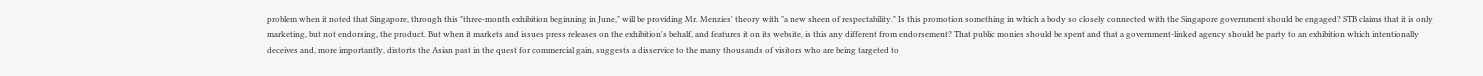problem when it noted that Singapore, through this "three-month exhibition beginning in June," will be providing Mr. Menzies' theory with "a new sheen of respectability." Is this promotion something in which a body so closely connected with the Singapore government should be engaged? STB claims that it is only marketing, but not endorsing, the product. But when it markets and issues press releases on the exhibition's behalf, and features it on its website, is this any different from endorsement? That public monies should be spent and that a government-linked agency should be party to an exhibition which intentionally deceives and, more importantly, distorts the Asian past in the quest for commercial gain, suggests a disservice to the many thousands of visitors who are being targeted to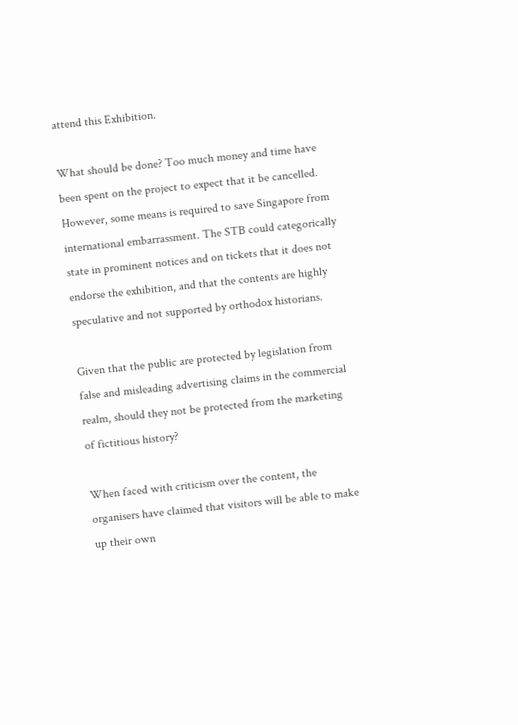attend this Exhibition.

What should be done? Too much money and time have been spent on the project to expect that it be cancelled. However, some means is required to save Singapore from international embarrassment. The STB could categorically state in prominent notices and on tickets that it does not endorse the exhibition, and that the contents are highly speculative and not supported by orthodox historians.

Given that the public are protected by legislation from false and misleading advertising claims in the commercial realm, should they not be protected from the marketing of fictitious history?

When faced with criticism over the content, the organisers have claimed that visitors will be able to make up their own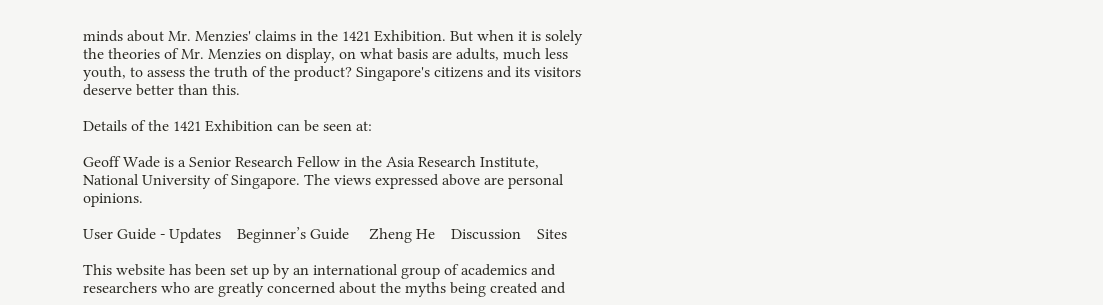minds about Mr. Menzies' claims in the 1421 Exhibition. But when it is solely the theories of Mr. Menzies on display, on what basis are adults, much less youth, to assess the truth of the product? Singapore's citizens and its visitors deserve better than this.

Details of the 1421 Exhibition can be seen at:

Geoff Wade is a Senior Research Fellow in the Asia Research Institute, National University of Singapore. The views expressed above are personal opinions.

User Guide - Updates    Beginner’s Guide     Zheng He    Discussion    Sites

This website has been set up by an international group of academics and researchers who are greatly concerned about the myths being created and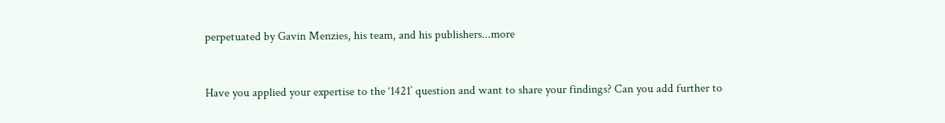perpetuated by Gavin Menzies, his team, and his publishers...more


Have you applied your expertise to the ‘1421’ question and want to share your findings? Can you add further to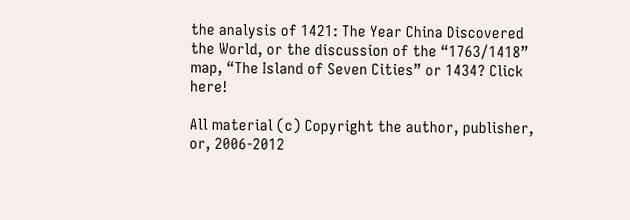the analysis of 1421: The Year China Discovered the World, or the discussion of the “1763/1418” map, “The Island of Seven Cities” or 1434? Click here!

All material (c) Copyright the author, publisher, or, 2006-2012